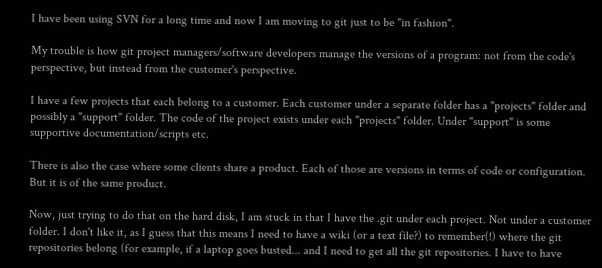I have been using SVN for a long time and now I am moving to git just to be "in fashion".

My trouble is how git project managers/software developers manage the versions of a program: not from the code's perspective, but instead from the customer's perspective.

I have a few projects that each belong to a customer. Each customer under a separate folder has a "projects" folder and possibly a "support" folder. The code of the project exists under each "projects" folder. Under "support" is some supportive documentation/scripts etc.

There is also the case where some clients share a product. Each of those are versions in terms of code or configuration. But it is of the same product.

Now, just trying to do that on the hard disk, I am stuck in that I have the .git under each project. Not under a customer folder. I don't like it, as I guess that this means I need to have a wiki (or a text file?) to remember(!) where the git repositories belong (for example, if a laptop goes busted... and I need to get all the git repositories. I have to have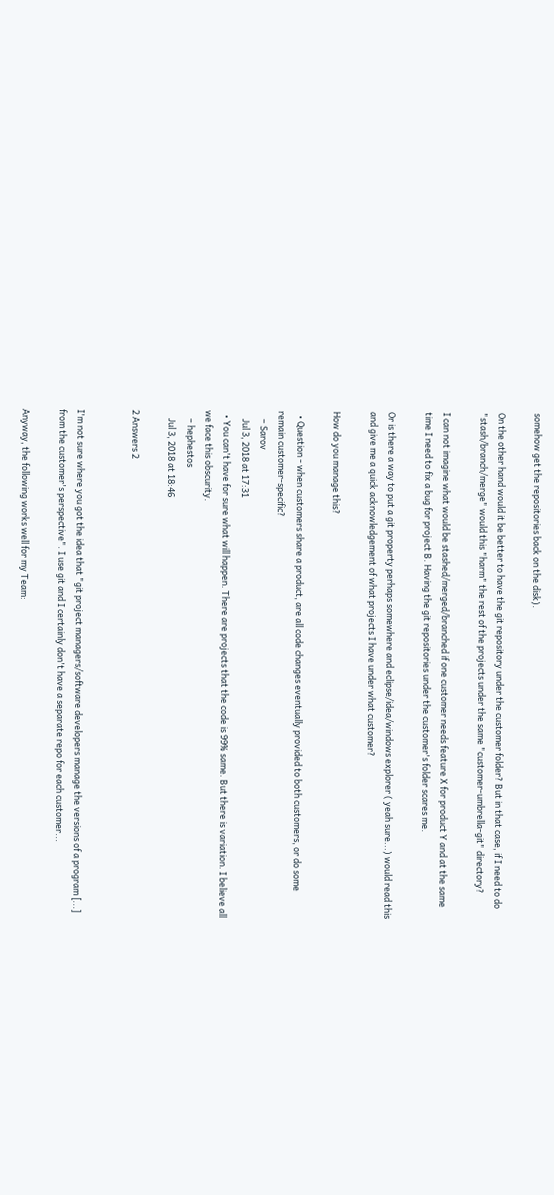somehow get the repositories back on the disk).

On the other hand would it be better to have the git repository under the customer folder? But in that case, if I need to do "stash/branch/merge" would this "harm" the rest of the projects under the same "customer-umbrella-git" directory?

I can not imagine what would be stashed/merged/branched if one customer needs feature X for product Y and at the same time I need to fix a bug for project B. Having the git repositories under the customer's folder scares me.

Or is there a way to put a git property perhaps somewhere and eclipse/idea/windows explorer ( yeah sure...) would read this and give me a quick acknowledgement of what projects I have under what customer?

How do you manage this?

  • Question - when customers share a product, are all code changes eventually provided to both customers, or do some remain customer-specific?
    – Sarov
    Jul 3, 2018 at 17:31
  • You can't have for sure what will happen. There are projects that the code is 99% same. But there is variation. I believe all we face this obscurity.
    – hephestos
    Jul 3, 2018 at 18:46

2 Answers 2


I'm not sure where you got the idea that "git project managers/software developers manage the versions of a program [...] from the customer's perspective". I use git and I certainly don't have a separate repo for each customer...

Anyway, the following works well for my Team: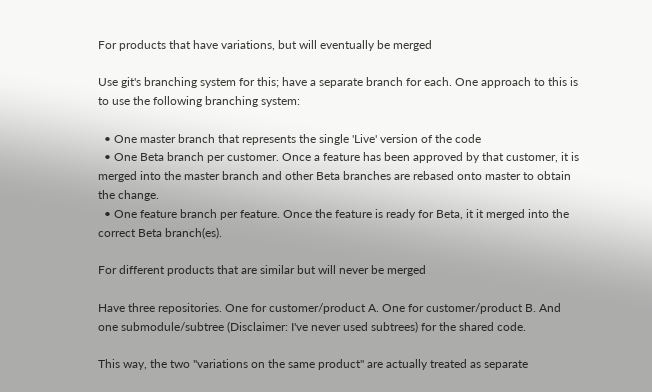For products that have variations, but will eventually be merged

Use git's branching system for this; have a separate branch for each. One approach to this is to use the following branching system:

  • One master branch that represents the single 'Live' version of the code
  • One Beta branch per customer. Once a feature has been approved by that customer, it is merged into the master branch and other Beta branches are rebased onto master to obtain the change.
  • One feature branch per feature. Once the feature is ready for Beta, it it merged into the correct Beta branch(es).

For different products that are similar but will never be merged

Have three repositories. One for customer/product A. One for customer/product B. And one submodule/subtree (Disclaimer: I've never used subtrees) for the shared code.

This way, the two "variations on the same product" are actually treated as separate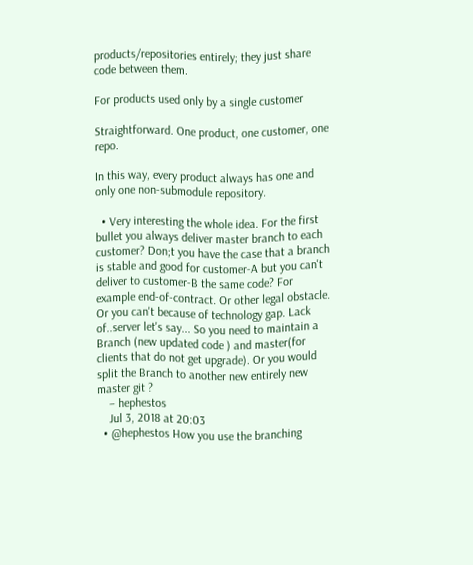products/repositories entirely; they just share code between them.

For products used only by a single customer

Straightforward. One product, one customer, one repo.

In this way, every product always has one and only one non-submodule repository.

  • Very interesting the whole idea. For the first bullet you always deliver master branch to each customer? Don;t you have the case that a branch is stable and good for customer-A but you can't deliver to customer-B the same code? For example end-of-contract. Or other legal obstacle. Or you can't because of technology gap. Lack of..server let's say... So you need to maintain a Branch (new updated code ) and master(for clients that do not get upgrade). Or you would split the Branch to another new entirely new master git ?
    – hephestos
    Jul 3, 2018 at 20:03
  • @hephestos How you use the branching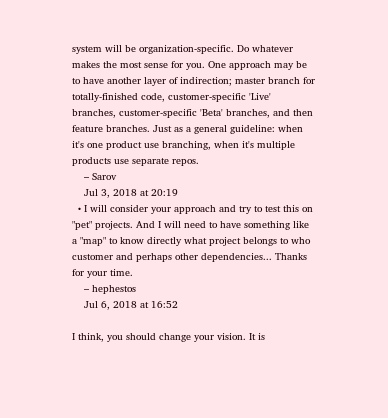system will be organization-specific. Do whatever makes the most sense for you. One approach may be to have another layer of indirection; master branch for totally-finished code, customer-specific 'Live' branches, customer-specific 'Beta' branches, and then feature branches. Just as a general guideline: when it's one product use branching, when it's multiple products use separate repos.
    – Sarov
    Jul 3, 2018 at 20:19
  • I will consider your approach and try to test this on "pet" projects. And I will need to have something like a "map" to know directly what project belongs to who customer and perhaps other dependencies... Thanks for your time.
    – hephestos
    Jul 6, 2018 at 16:52

I think, you should change your vision. It is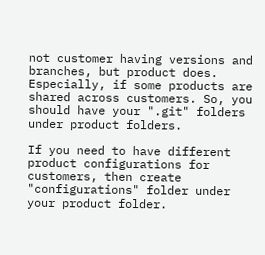not customer having versions and branches, but product does. Especially, if some products are shared across customers. So, you should have your ".git" folders under product folders.

If you need to have different product configurations for customers, then create "configurations" folder under your product folder.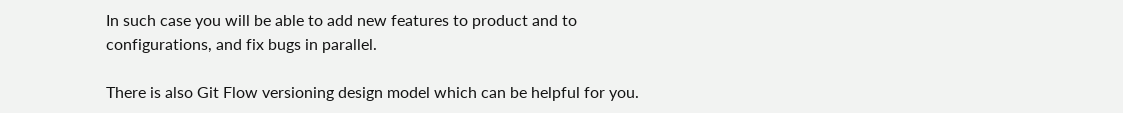In such case you will be able to add new features to product and to configurations, and fix bugs in parallel.

There is also Git Flow versioning design model which can be helpful for you.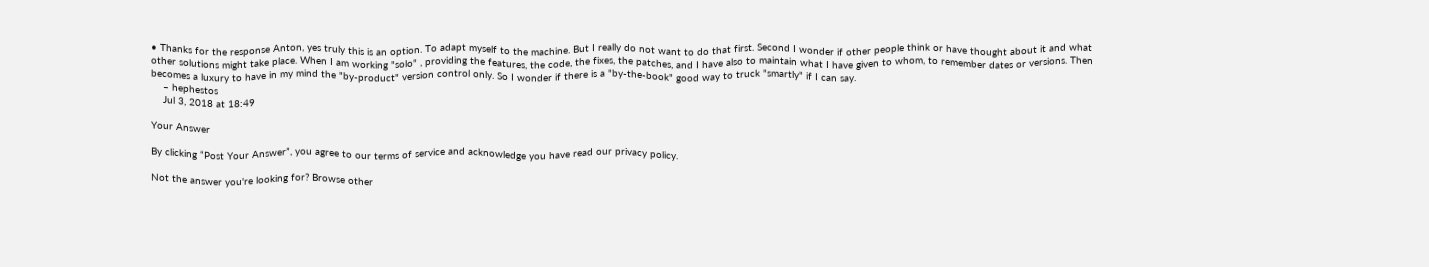• Thanks for the response Anton, yes truly this is an option. To adapt myself to the machine. But I really do not want to do that first. Second I wonder if other people think or have thought about it and what other solutions might take place. When I am working "solo" , providing the features, the code, the fixes, the patches, and I have also to maintain what I have given to whom, to remember dates or versions. Then becomes a luxury to have in my mind the "by-product" version control only. So I wonder if there is a "by-the-book" good way to truck "smartly" if I can say.
    – hephestos
    Jul 3, 2018 at 18:49

Your Answer

By clicking “Post Your Answer”, you agree to our terms of service and acknowledge you have read our privacy policy.

Not the answer you're looking for? Browse other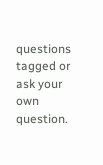questions tagged or ask your own question.